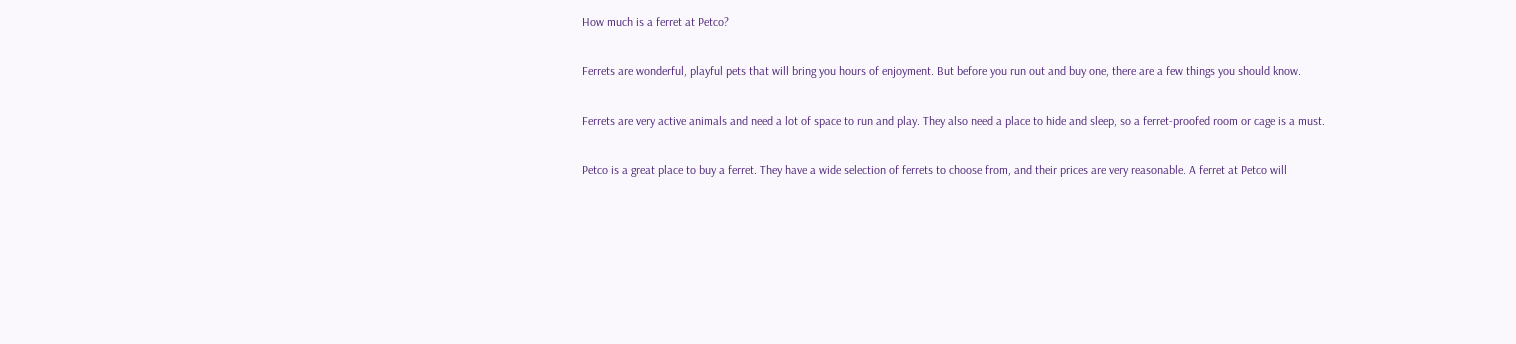How much is a ferret at Petco?

Ferrets are wonderful, playful pets that will bring you hours of enjoyment. But before you run out and buy one, there are a few things you should know.

Ferrets are very active animals and need a lot of space to run and play. They also need a place to hide and sleep, so a ferret-proofed room or cage is a must.

Petco is a great place to buy a ferret. They have a wide selection of ferrets to choose from, and their prices are very reasonable. A ferret at Petco will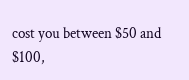cost you between $50 and $100,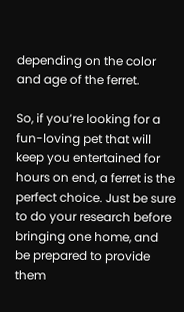depending on the color and age of the ferret.

So, if you’re looking for a fun-loving pet that will keep you entertained for hours on end, a ferret is the perfect choice. Just be sure to do your research before bringing one home, and be prepared to provide them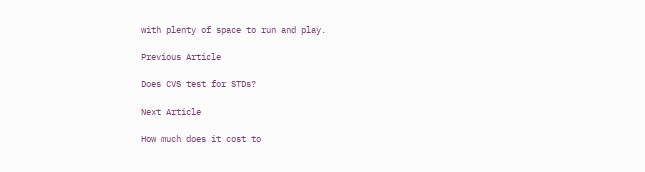with plenty of space to run and play.

Previous Article

Does CVS test for STDs?

Next Article

How much does it cost to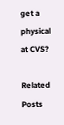get a physical at CVS?

Related Posts